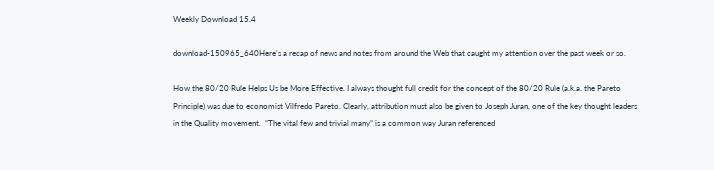Weekly Download 15.4

download-150965_640Here’s a recap of news and notes from around the Web that caught my attention over the past week or so.

How the 80/20 Rule Helps Us be More Effective. I always thought full credit for the concept of the 80/20 Rule (a.k.a. the Pareto Principle) was due to economist Vilfredo Pareto. Clearly, attribution must also be given to Joseph Juran, one of the key thought leaders in the Quality movement.  “The vital few and trivial many” is a common way Juran referenced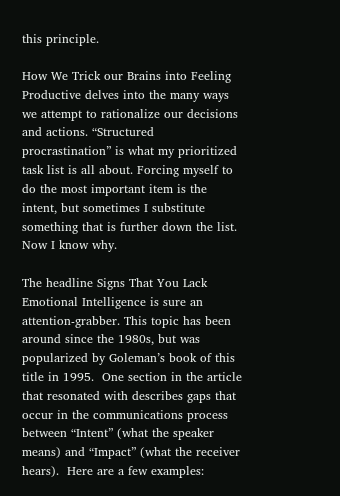this principle.

How We Trick our Brains into Feeling Productive delves into the many ways we attempt to rationalize our decisions and actions. “Structured procrastination” is what my prioritized task list is all about. Forcing myself to do the most important item is the intent, but sometimes I substitute something that is further down the list. Now I know why.

The headline Signs That You Lack Emotional Intelligence is sure an attention-grabber. This topic has been around since the 1980s, but was popularized by Goleman’s book of this title in 1995.  One section in the article that resonated with describes gaps that occur in the communications process between “Intent” (what the speaker means) and “Impact” (what the receiver hears).  Here are a few examples: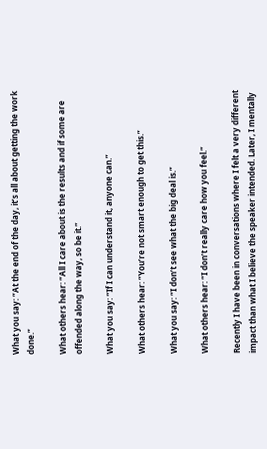What you say: “At the end of the day, it’s all about getting the work done.”

What others hear: “All I care about is the results and if some are offended along the way, so be it.”

What you say: “If I can understand it, anyone can.”

What others hear: “You’re not smart enough to get this.”

What you say: “I don’t see what the big deal is.”

What others hear: “I don’t really care how you feel.”

Recently I have been in conversations where I felt a very different impact than what I believe the speaker intended. Later, I mentally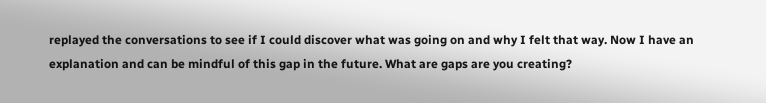replayed the conversations to see if I could discover what was going on and why I felt that way. Now I have an explanation and can be mindful of this gap in the future. What are gaps are you creating?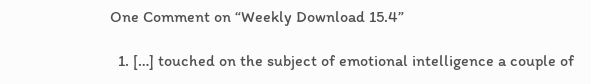One Comment on “Weekly Download 15.4”

  1. […] touched on the subject of emotional intelligence a couple of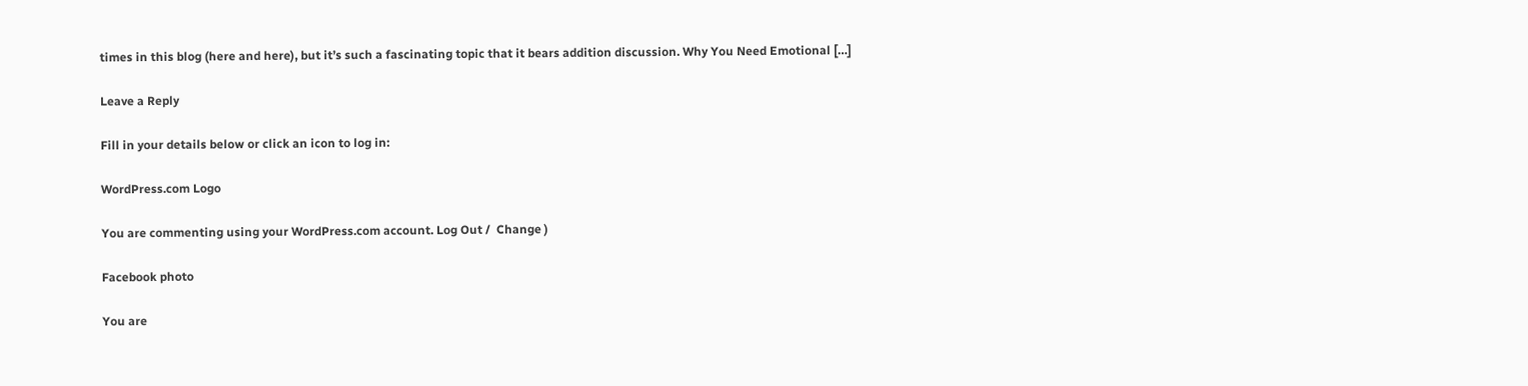times in this blog (here and here), but it’s such a fascinating topic that it bears addition discussion. Why You Need Emotional […]

Leave a Reply

Fill in your details below or click an icon to log in:

WordPress.com Logo

You are commenting using your WordPress.com account. Log Out /  Change )

Facebook photo

You are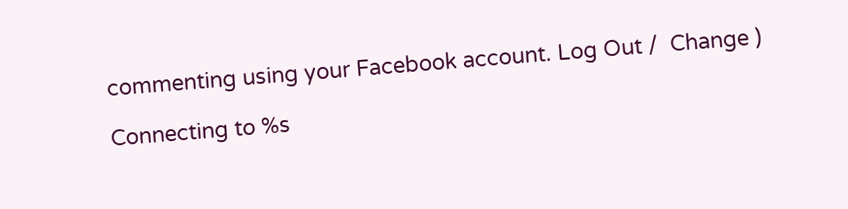commenting using your Facebook account. Log Out /  Change )

Connecting to %s